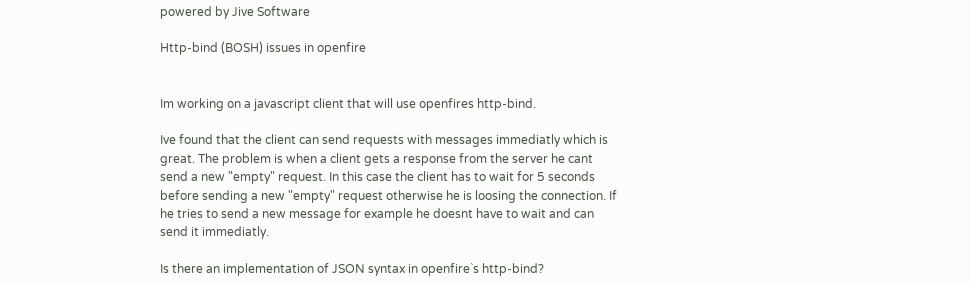powered by Jive Software

Http-bind (BOSH) issues in openfire


Im working on a javascript client that will use openfires http-bind.

Ive found that the client can send requests with messages immediatly which is great. The problem is when a client gets a response from the server he cant send a new "empty" request. In this case the client has to wait for 5 seconds before sending a new "empty" request otherwise he is loosing the connection. If he tries to send a new message for example he doesnt have to wait and can send it immediatly.

Is there an implementation of JSON syntax in openfire`s http-bind?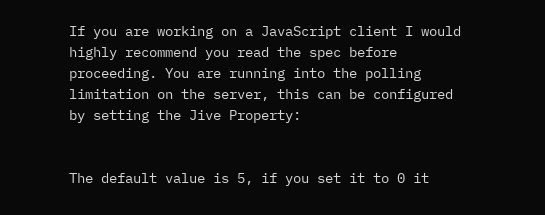If you are working on a JavaScript client I would highly recommend you read the spec before proceeding. You are running into the polling limitation on the server, this can be configured by setting the Jive Property:


The default value is 5, if you set it to 0 it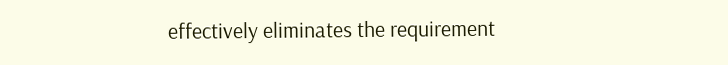effectively eliminates the requirement